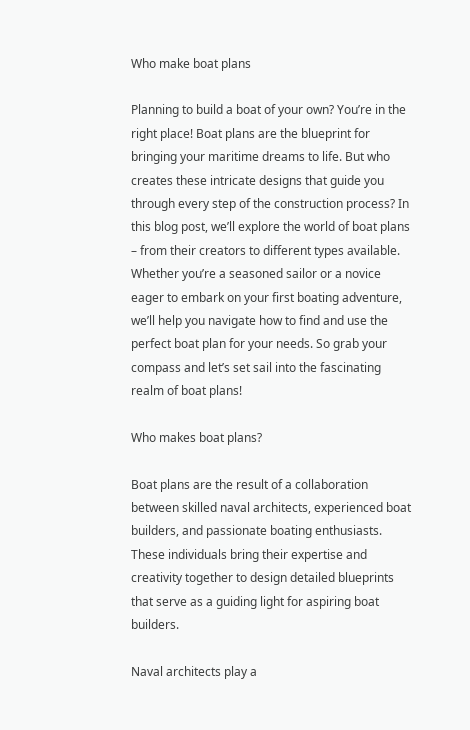Who make boat plans

Planning to build a boat of your own? You’re in the right place! Boat plans are the blueprint for bringing your maritime dreams to life. But who creates these intricate designs that guide you through every step of the construction process? In this blog post, we’ll explore the world of boat plans – from their creators to different types available. Whether you’re a seasoned sailor or a novice eager to embark on your first boating adventure, we’ll help you navigate how to find and use the perfect boat plan for your needs. So grab your compass and let’s set sail into the fascinating realm of boat plans!

Who makes boat plans?

Boat plans are the result of a collaboration between skilled naval architects, experienced boat builders, and passionate boating enthusiasts. These individuals bring their expertise and creativity together to design detailed blueprints that serve as a guiding light for aspiring boat builders.

Naval architects play a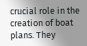crucial role in the creation of boat plans. They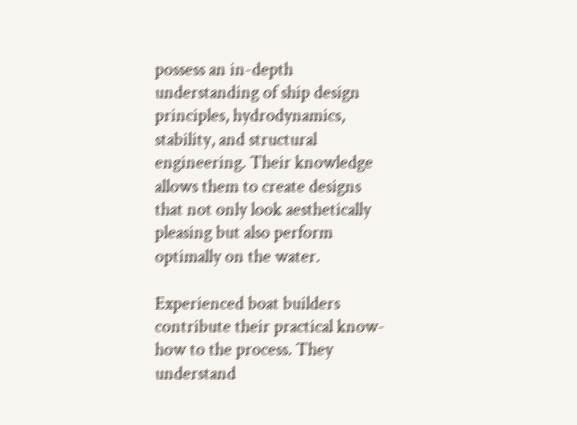possess an in-depth understanding of ship design principles, hydrodynamics, stability, and structural engineering. Their knowledge allows them to create designs that not only look aesthetically pleasing but also perform optimally on the water.

Experienced boat builders contribute their practical know-how to the process. They understand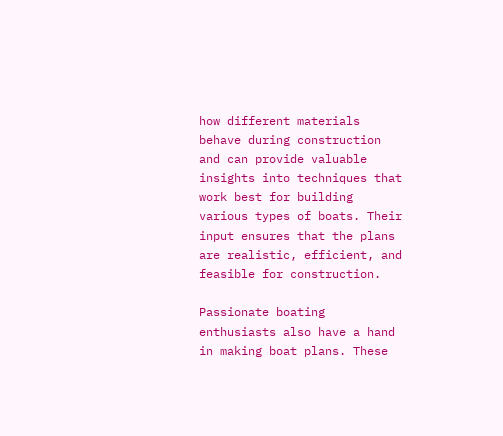how different materials behave during construction and can provide valuable insights into techniques that work best for building various types of boats. Their input ensures that the plans are realistic, efficient, and feasible for construction.

Passionate boating enthusiasts also have a hand in making boat plans. These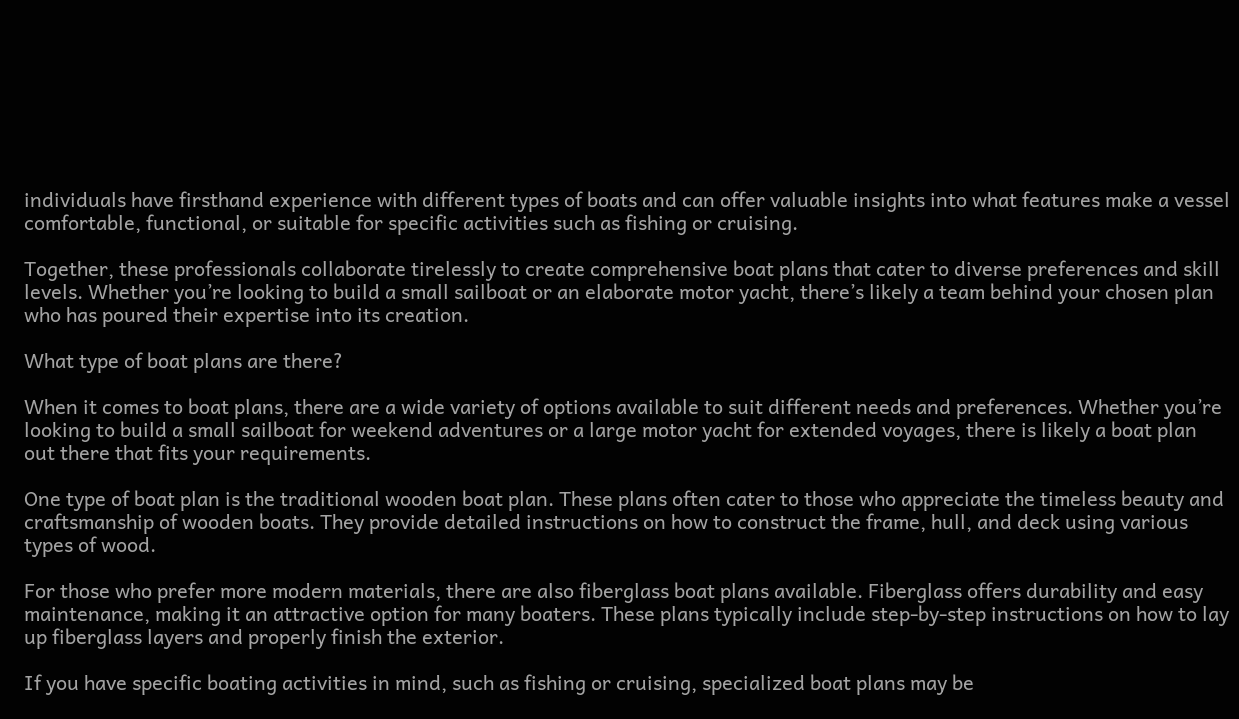individuals have firsthand experience with different types of boats and can offer valuable insights into what features make a vessel comfortable, functional, or suitable for specific activities such as fishing or cruising.

Together, these professionals collaborate tirelessly to create comprehensive boat plans that cater to diverse preferences and skill levels. Whether you’re looking to build a small sailboat or an elaborate motor yacht, there’s likely a team behind your chosen plan who has poured their expertise into its creation.

What type of boat plans are there?

When it comes to boat plans, there are a wide variety of options available to suit different needs and preferences. Whether you’re looking to build a small sailboat for weekend adventures or a large motor yacht for extended voyages, there is likely a boat plan out there that fits your requirements.

One type of boat plan is the traditional wooden boat plan. These plans often cater to those who appreciate the timeless beauty and craftsmanship of wooden boats. They provide detailed instructions on how to construct the frame, hull, and deck using various types of wood.

For those who prefer more modern materials, there are also fiberglass boat plans available. Fiberglass offers durability and easy maintenance, making it an attractive option for many boaters. These plans typically include step-by-step instructions on how to lay up fiberglass layers and properly finish the exterior.

If you have specific boating activities in mind, such as fishing or cruising, specialized boat plans may be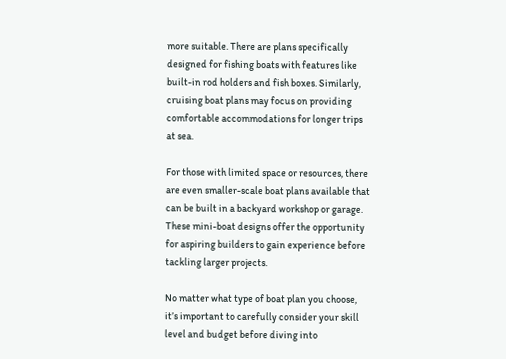more suitable. There are plans specifically designed for fishing boats with features like built-in rod holders and fish boxes. Similarly, cruising boat plans may focus on providing comfortable accommodations for longer trips at sea.

For those with limited space or resources, there are even smaller-scale boat plans available that can be built in a backyard workshop or garage. These mini-boat designs offer the opportunity for aspiring builders to gain experience before tackling larger projects.

No matter what type of boat plan you choose, it’s important to carefully consider your skill level and budget before diving into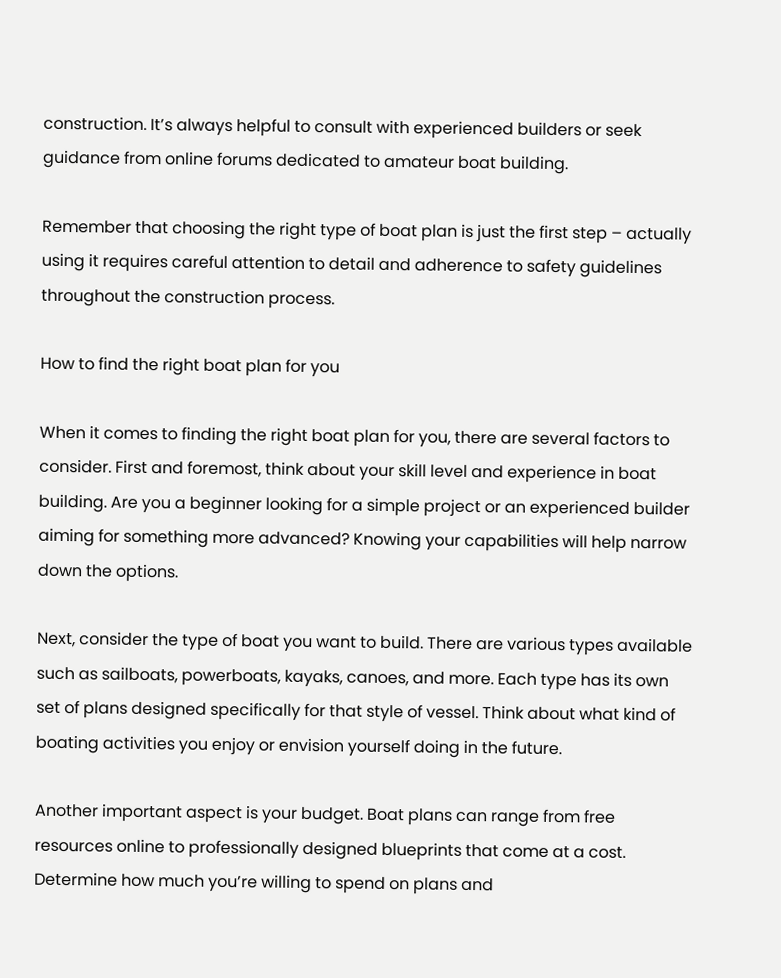construction. It’s always helpful to consult with experienced builders or seek guidance from online forums dedicated to amateur boat building.

Remember that choosing the right type of boat plan is just the first step – actually using it requires careful attention to detail and adherence to safety guidelines throughout the construction process.

How to find the right boat plan for you

When it comes to finding the right boat plan for you, there are several factors to consider. First and foremost, think about your skill level and experience in boat building. Are you a beginner looking for a simple project or an experienced builder aiming for something more advanced? Knowing your capabilities will help narrow down the options.

Next, consider the type of boat you want to build. There are various types available such as sailboats, powerboats, kayaks, canoes, and more. Each type has its own set of plans designed specifically for that style of vessel. Think about what kind of boating activities you enjoy or envision yourself doing in the future.

Another important aspect is your budget. Boat plans can range from free resources online to professionally designed blueprints that come at a cost. Determine how much you’re willing to spend on plans and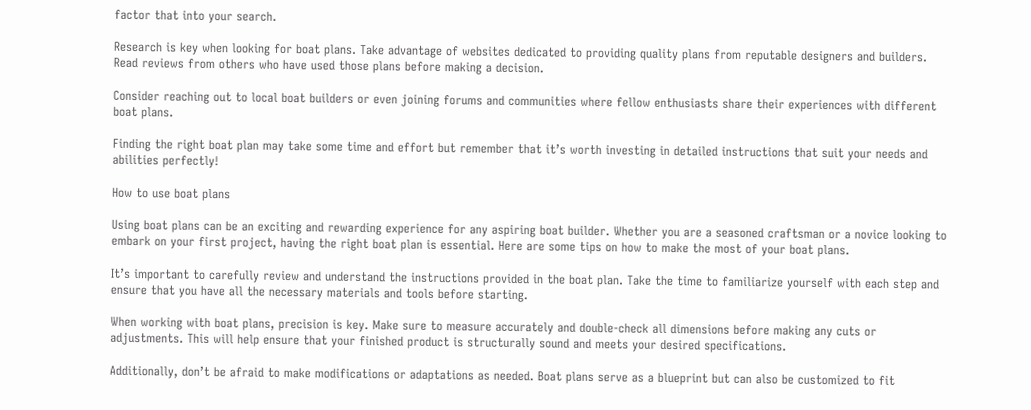factor that into your search.

Research is key when looking for boat plans. Take advantage of websites dedicated to providing quality plans from reputable designers and builders. Read reviews from others who have used those plans before making a decision.

Consider reaching out to local boat builders or even joining forums and communities where fellow enthusiasts share their experiences with different boat plans.

Finding the right boat plan may take some time and effort but remember that it’s worth investing in detailed instructions that suit your needs and abilities perfectly!

How to use boat plans

Using boat plans can be an exciting and rewarding experience for any aspiring boat builder. Whether you are a seasoned craftsman or a novice looking to embark on your first project, having the right boat plan is essential. Here are some tips on how to make the most of your boat plans.

It’s important to carefully review and understand the instructions provided in the boat plan. Take the time to familiarize yourself with each step and ensure that you have all the necessary materials and tools before starting.

When working with boat plans, precision is key. Make sure to measure accurately and double-check all dimensions before making any cuts or adjustments. This will help ensure that your finished product is structurally sound and meets your desired specifications.

Additionally, don’t be afraid to make modifications or adaptations as needed. Boat plans serve as a blueprint but can also be customized to fit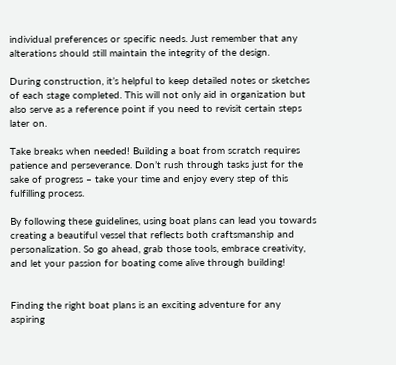individual preferences or specific needs. Just remember that any alterations should still maintain the integrity of the design.

During construction, it’s helpful to keep detailed notes or sketches of each stage completed. This will not only aid in organization but also serve as a reference point if you need to revisit certain steps later on.

Take breaks when needed! Building a boat from scratch requires patience and perseverance. Don’t rush through tasks just for the sake of progress – take your time and enjoy every step of this fulfilling process.

By following these guidelines, using boat plans can lead you towards creating a beautiful vessel that reflects both craftsmanship and personalization. So go ahead, grab those tools, embrace creativity, and let your passion for boating come alive through building!


Finding the right boat plans is an exciting adventure for any aspiring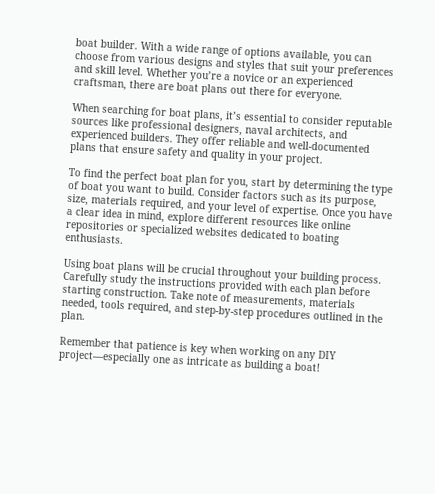boat builder. With a wide range of options available, you can choose from various designs and styles that suit your preferences and skill level. Whether you’re a novice or an experienced craftsman, there are boat plans out there for everyone.

When searching for boat plans, it’s essential to consider reputable sources like professional designers, naval architects, and experienced builders. They offer reliable and well-documented plans that ensure safety and quality in your project.

To find the perfect boat plan for you, start by determining the type of boat you want to build. Consider factors such as its purpose, size, materials required, and your level of expertise. Once you have a clear idea in mind, explore different resources like online repositories or specialized websites dedicated to boating enthusiasts.

Using boat plans will be crucial throughout your building process. Carefully study the instructions provided with each plan before starting construction. Take note of measurements, materials needed, tools required, and step-by-step procedures outlined in the plan.

Remember that patience is key when working on any DIY project—especially one as intricate as building a boat!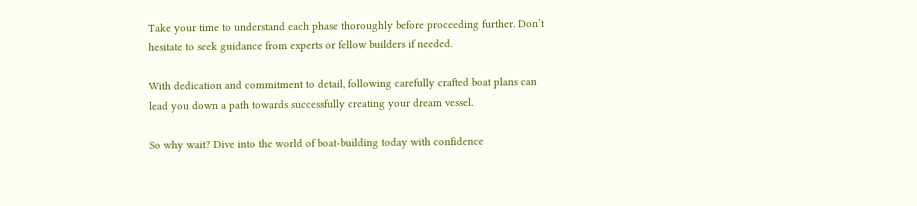Take your time to understand each phase thoroughly before proceeding further. Don’t hesitate to seek guidance from experts or fellow builders if needed.

With dedication and commitment to detail, following carefully crafted boat plans can lead you down a path towards successfully creating your dream vessel.

So why wait? Dive into the world of boat-building today with confidence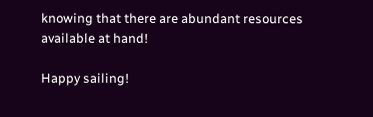knowing that there are abundant resources available at hand!

Happy sailing!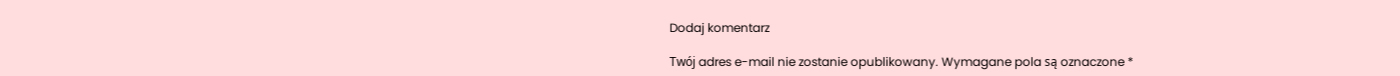Dodaj komentarz

Twój adres e-mail nie zostanie opublikowany. Wymagane pola są oznaczone *